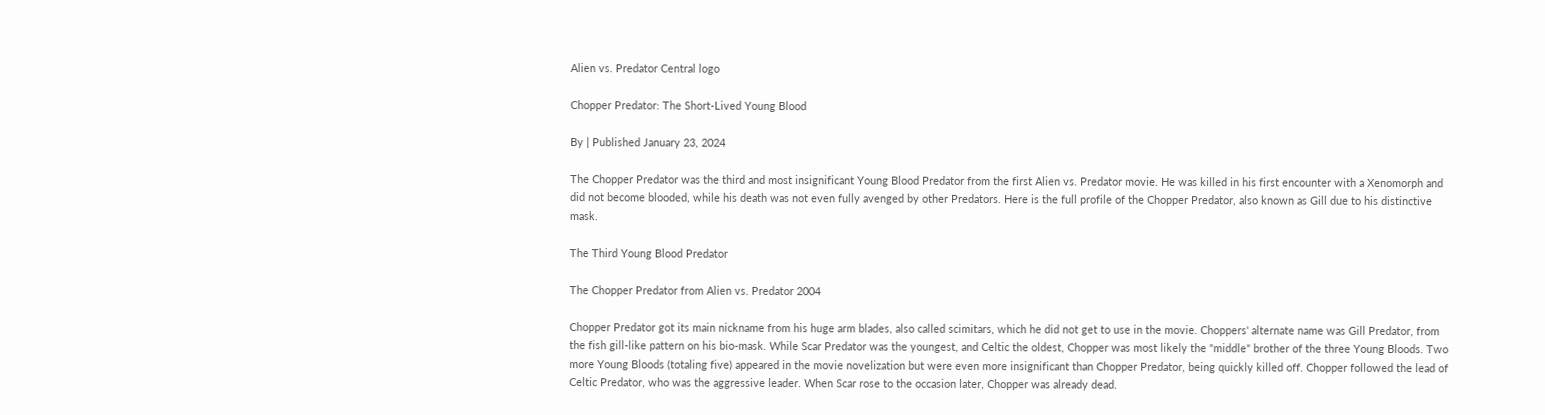Alien vs. Predator Central logo

Chopper Predator: The Short-Lived Young Blood

By | Published January 23, 2024

The Chopper Predator was the third and most insignificant Young Blood Predator from the first Alien vs. Predator movie. He was killed in his first encounter with a Xenomorph and did not become blooded, while his death was not even fully avenged by other Predators. Here is the full profile of the Chopper Predator, also known as Gill due to his distinctive mask.

The Third Young Blood Predator

The Chopper Predator from Alien vs. Predator 2004

Chopper Predator got its main nickname from his huge arm blades, also called scimitars, which he did not get to use in the movie. Choppers' alternate name was Gill Predator, from the fish gill-like pattern on his bio-mask. While Scar Predator was the youngest, and Celtic the oldest, Chopper was most likely the "middle" brother of the three Young Bloods. Two more Young Bloods (totaling five) appeared in the movie novelization but were even more insignificant than Chopper Predator, being quickly killed off. Chopper followed the lead of Celtic Predator, who was the aggressive leader. When Scar rose to the occasion later, Chopper was already dead.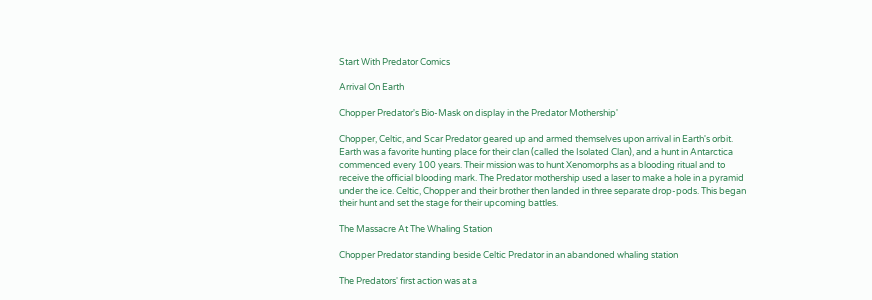Start With Predator Comics

Arrival On Earth

Chopper Predator's Bio-Mask on display in the Predator Mothership'

Chopper, Celtic, and Scar Predator geared up and armed themselves upon arrival in Earth's orbit. Earth was a favorite hunting place for their clan (called the Isolated Clan), and a hunt in Antarctica commenced every 100 years. Their mission was to hunt Xenomorphs as a blooding ritual and to receive the official blooding mark. The Predator mothership used a laser to make a hole in a pyramid under the ice. Celtic, Chopper and their brother then landed in three separate drop-pods. This began their hunt and set the stage for their upcoming battles.

The Massacre At The Whaling Station

Chopper Predator standing beside Celtic Predator in an abandoned whaling station

The Predators' first action was at a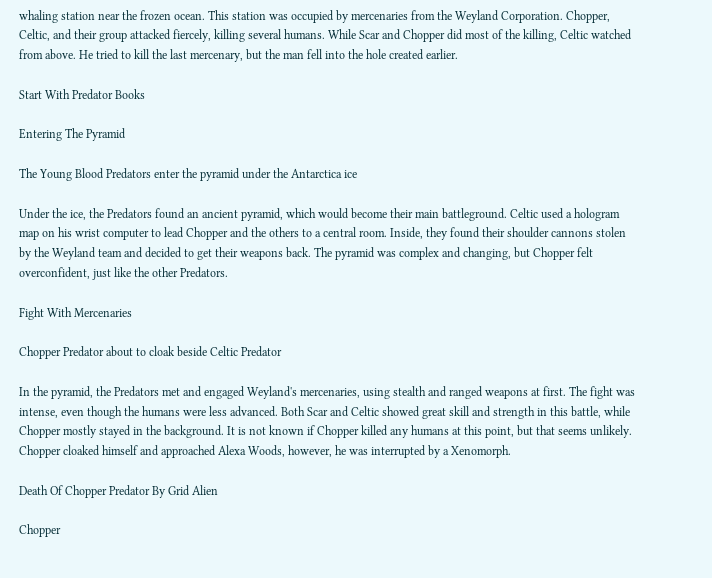whaling station near the frozen ocean. This station was occupied by mercenaries from the Weyland Corporation. Chopper, Celtic, and their group attacked fiercely, killing several humans. While Scar and Chopper did most of the killing, Celtic watched from above. He tried to kill the last mercenary, but the man fell into the hole created earlier.

Start With Predator Books

Entering The Pyramid

The Young Blood Predators enter the pyramid under the Antarctica ice

Under the ice, the Predators found an ancient pyramid, which would become their main battleground. Celtic used a hologram map on his wrist computer to lead Chopper and the others to a central room. Inside, they found their shoulder cannons stolen by the Weyland team and decided to get their weapons back. The pyramid was complex and changing, but Chopper felt overconfident, just like the other Predators.

Fight With Mercenaries

Chopper Predator about to cloak beside Celtic Predator

In the pyramid, the Predators met and engaged Weyland's mercenaries, using stealth and ranged weapons at first. The fight was intense, even though the humans were less advanced. Both Scar and Celtic showed great skill and strength in this battle, while Chopper mostly stayed in the background. It is not known if Chopper killed any humans at this point, but that seems unlikely. Chopper cloaked himself and approached Alexa Woods, however, he was interrupted by a Xenomorph.

Death Of Chopper Predator By Grid Alien

Chopper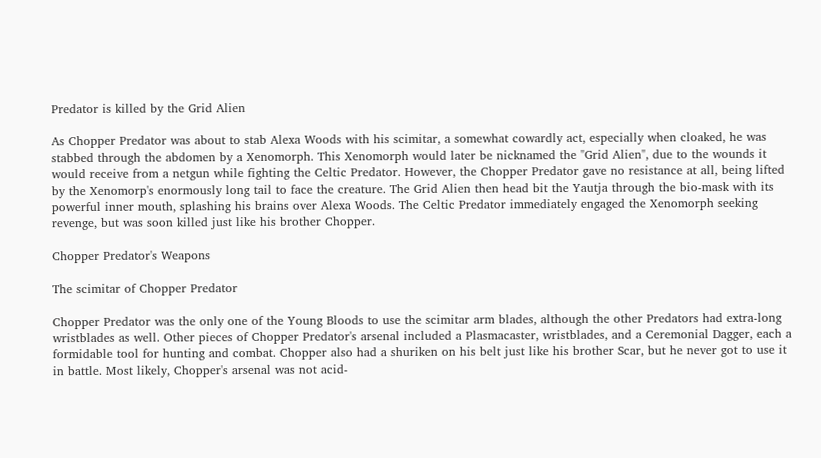Predator is killed by the Grid Alien

As Chopper Predator was about to stab Alexa Woods with his scimitar, a somewhat cowardly act, especially when cloaked, he was stabbed through the abdomen by a Xenomorph. This Xenomorph would later be nicknamed the "Grid Alien", due to the wounds it would receive from a netgun while fighting the Celtic Predator. However, the Chopper Predator gave no resistance at all, being lifted by the Xenomorp's enormously long tail to face the creature. The Grid Alien then head bit the Yautja through the bio-mask with its powerful inner mouth, splashing his brains over Alexa Woods. The Celtic Predator immediately engaged the Xenomorph seeking revenge, but was soon killed just like his brother Chopper.

Chopper Predator's Weapons

The scimitar of Chopper Predator

Chopper Predator was the only one of the Young Bloods to use the scimitar arm blades, although the other Predators had extra-long wristblades as well. Other pieces of Chopper Predator's arsenal included a Plasmacaster, wristblades, and a Ceremonial Dagger, each a formidable tool for hunting and combat. Chopper also had a shuriken on his belt just like his brother Scar, but he never got to use it in battle. Most likely, Chopper's arsenal was not acid-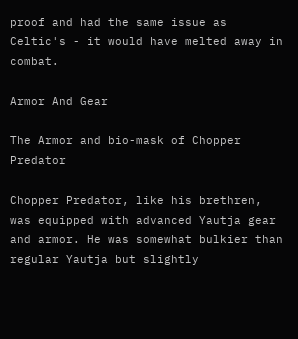proof and had the same issue as Celtic's - it would have melted away in combat.

Armor And Gear

The Armor and bio-mask of Chopper Predator

Chopper Predator, like his brethren, was equipped with advanced Yautja gear and armor. He was somewhat bulkier than regular Yautja but slightly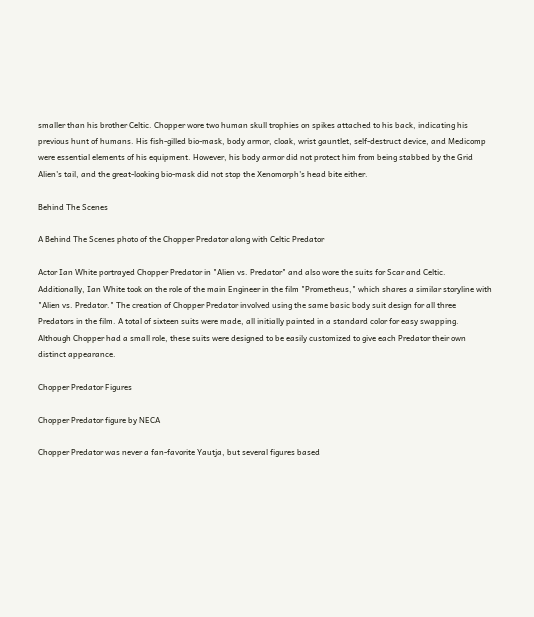smaller than his brother Celtic. Chopper wore two human skull trophies on spikes attached to his back, indicating his previous hunt of humans. His fish-gilled bio-mask, body armor, cloak, wrist gauntlet, self-destruct device, and Medicomp were essential elements of his equipment. However, his body armor did not protect him from being stabbed by the Grid Alien's tail, and the great-looking bio-mask did not stop the Xenomorph's head bite either.

Behind The Scenes

A Behind The Scenes photo of the Chopper Predator along with Celtic Predator

Actor Ian White portrayed Chopper Predator in "Alien vs. Predator" and also wore the suits for Scar and Celtic. Additionally, Ian White took on the role of the main Engineer in the film "Prometheus," which shares a similar storyline with "Alien vs. Predator." The creation of Chopper Predator involved using the same basic body suit design for all three Predators in the film. A total of sixteen suits were made, all initially painted in a standard color for easy swapping. Although Chopper had a small role, these suits were designed to be easily customized to give each Predator their own distinct appearance.

Chopper Predator Figures

Chopper Predator figure by NECA

Chopper Predator was never a fan-favorite Yautja, but several figures based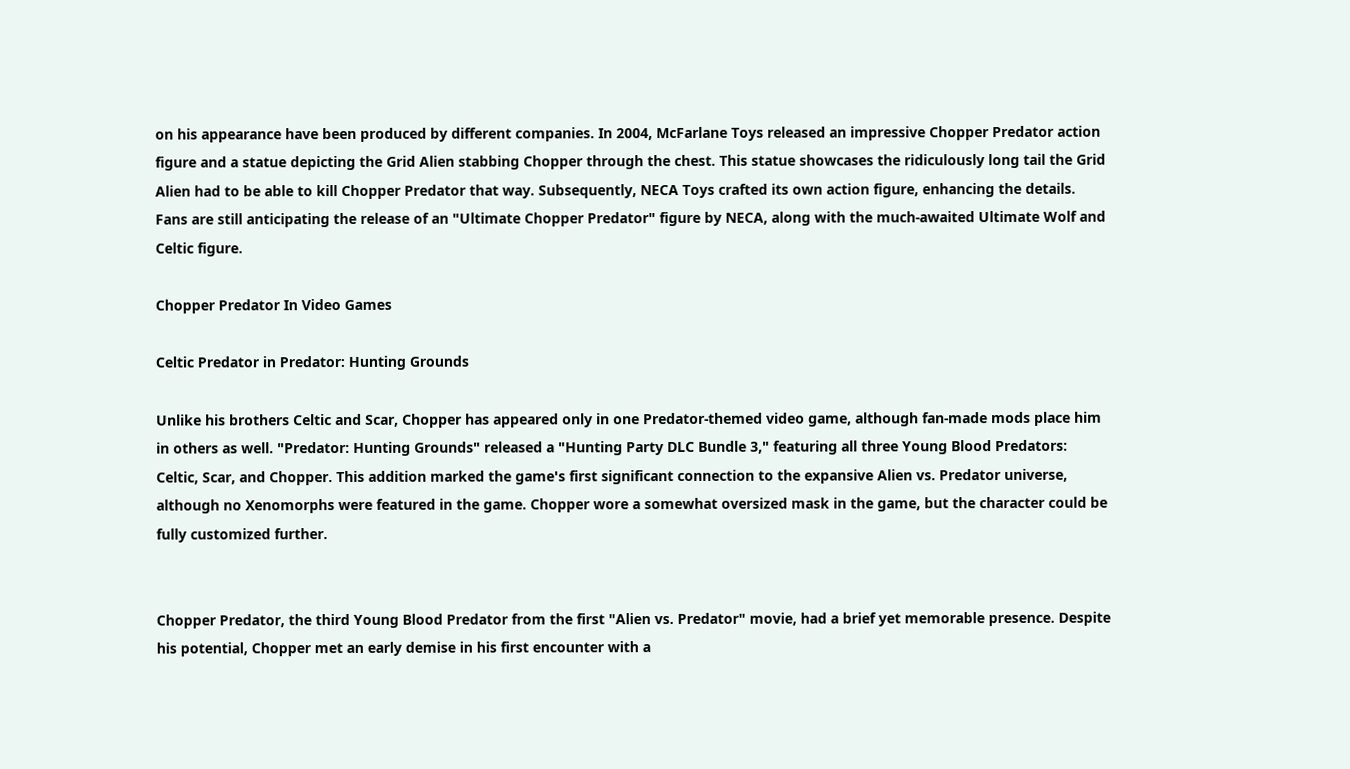on his appearance have been produced by different companies. In 2004, McFarlane Toys released an impressive Chopper Predator action figure and a statue depicting the Grid Alien stabbing Chopper through the chest. This statue showcases the ridiculously long tail the Grid Alien had to be able to kill Chopper Predator that way. Subsequently, NECA Toys crafted its own action figure, enhancing the details. Fans are still anticipating the release of an "Ultimate Chopper Predator" figure by NECA, along with the much-awaited Ultimate Wolf and Celtic figure.

Chopper Predator In Video Games

Celtic Predator in Predator: Hunting Grounds

Unlike his brothers Celtic and Scar, Chopper has appeared only in one Predator-themed video game, although fan-made mods place him in others as well. "Predator: Hunting Grounds" released a "Hunting Party DLC Bundle 3," featuring all three Young Blood Predators: Celtic, Scar, and Chopper. This addition marked the game's first significant connection to the expansive Alien vs. Predator universe, although no Xenomorphs were featured in the game. Chopper wore a somewhat oversized mask in the game, but the character could be fully customized further.


Chopper Predator, the third Young Blood Predator from the first "Alien vs. Predator" movie, had a brief yet memorable presence. Despite his potential, Chopper met an early demise in his first encounter with a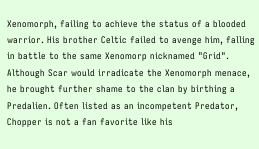Xenomorph, failing to achieve the status of a blooded warrior. His brother Celtic failed to avenge him, falling in battle to the same Xenomorp nicknamed "Grid". Although Scar would irradicate the Xenomorph menace, he brought further shame to the clan by birthing a Predalien. Often listed as an incompetent Predator, Chopper is not a fan favorite like his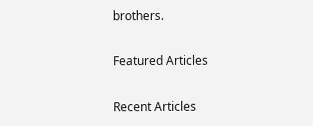brothers.

Featured Articles

Recent Articles